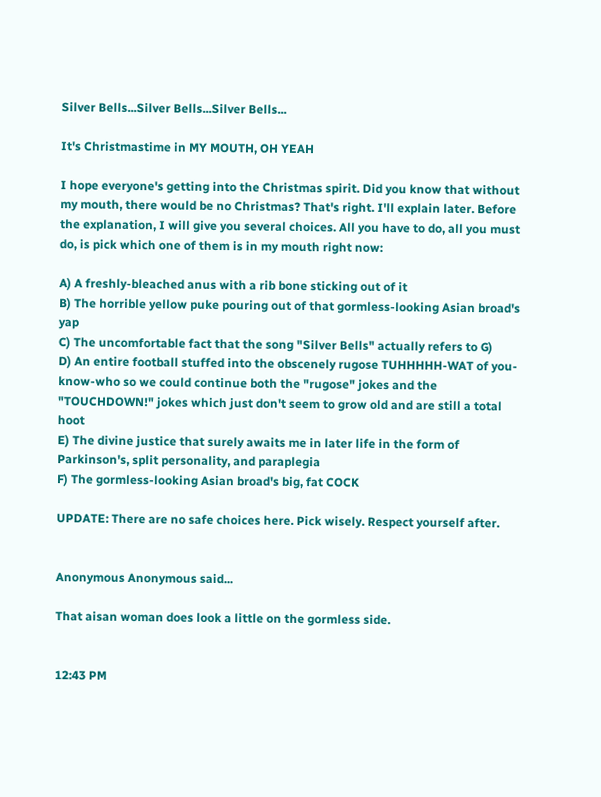Silver Bells...Silver Bells...Silver Bells...

It's Christmastime in MY MOUTH, OH YEAH

I hope everyone's getting into the Christmas spirit. Did you know that without my mouth, there would be no Christmas? That's right. I'll explain later. Before the explanation, I will give you several choices. All you have to do, all you must do, is pick which one of them is in my mouth right now:

A) A freshly-bleached anus with a rib bone sticking out of it
B) The horrible yellow puke pouring out of that gormless-looking Asian broad's yap
C) The uncomfortable fact that the song "Silver Bells" actually refers to G)
D) An entire football stuffed into the obscenely rugose TUHHHHH-WAT of you-know-who so we could continue both the "rugose" jokes and the "TOUCHDOWN!" jokes which just don't seem to grow old and are still a total hoot
E) The divine justice that surely awaits me in later life in the form of Parkinson's, split personality, and paraplegia
F) The gormless-looking Asian broad's big, fat COCK

UPDATE: There are no safe choices here. Pick wisely. Respect yourself after.


Anonymous Anonymous said...

That aisan woman does look a little on the gormless side.


12:43 PM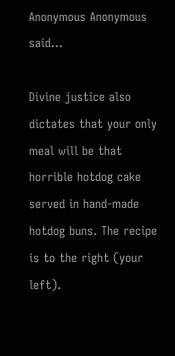Anonymous Anonymous said...

Divine justice also dictates that your only meal will be that horrible hotdog cake served in hand-made hotdog buns. The recipe is to the right (your left).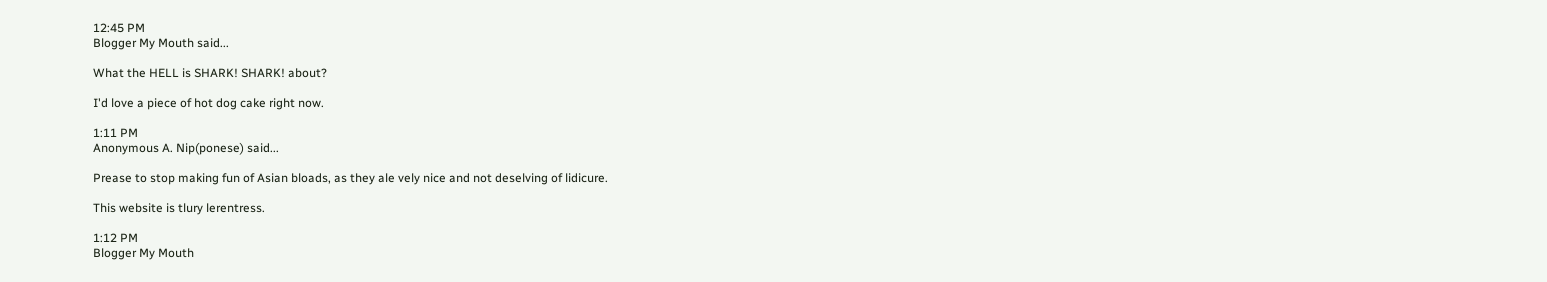12:45 PM
Blogger My Mouth said...

What the HELL is SHARK! SHARK! about?

I'd love a piece of hot dog cake right now.

1:11 PM
Anonymous A. Nip(ponese) said...

Prease to stop making fun of Asian bloads, as they ale vely nice and not deselving of lidicure.

This website is tlury lerentress.

1:12 PM
Blogger My Mouth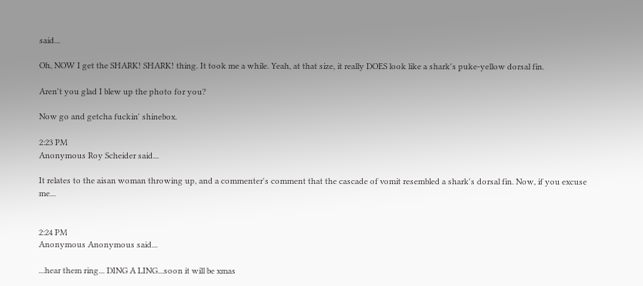said...

Oh, NOW I get the SHARK! SHARK! thing. It took me a while. Yeah, at that size, it really DOES look like a shark's puke-yellow dorsal fin.

Aren't you glad I blew up the photo for you?

Now go and getcha fuckin' shinebox.

2:23 PM
Anonymous Roy Scheider said...

It relates to the aisan woman throwing up, and a commenter's comment that the cascade of vomit resembled a shark's dorsal fin. Now, if you excuse me...


2:24 PM
Anonymous Anonymous said...

...hear them ring... DING A LING...soon it will be xmas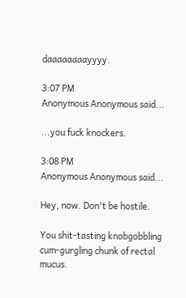daaaaaaaayyyy.

3:07 PM
Anonymous Anonymous said...

...you fuck knockers.

3:08 PM
Anonymous Anonymous said...

Hey, now. Don't be hostile.

You shit-tasting knobgobbling cum-gurgling chunk of rectal mucus.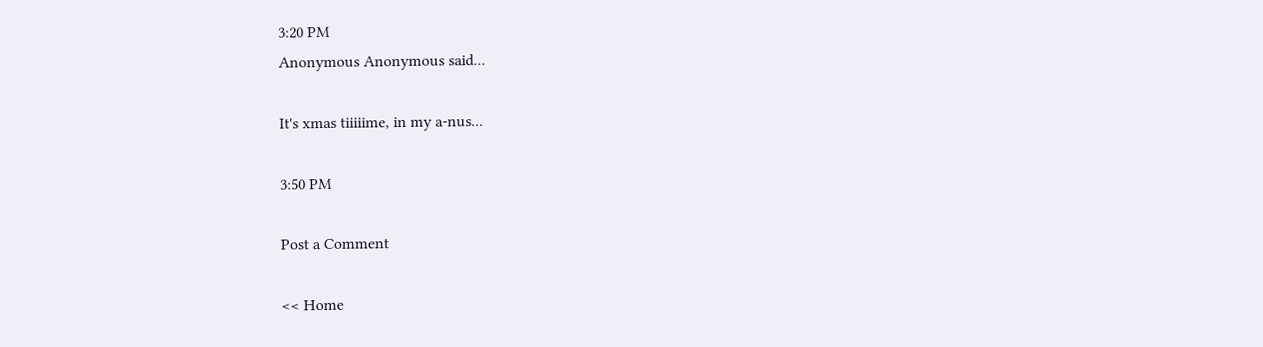3:20 PM
Anonymous Anonymous said...

It's xmas tiiiiime, in my a-nus...

3:50 PM

Post a Comment

<< Home